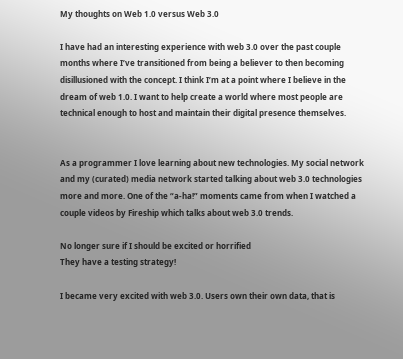My thoughts on Web 1.0 versus Web 3.0

I have had an interesting experience with web 3.0 over the past couple months where I’ve transitioned from being a believer to then becoming disillusioned with the concept. I think I’m at a point where I believe in the dream of web 1.0. I want to help create a world where most people are technical enough to host and maintain their digital presence themselves.


As a programmer I love learning about new technologies. My social network and my (curated) media network started talking about web 3.0 technologies more and more. One of the “a-ha!” moments came from when I watched a couple videos by Fireship which talks about web 3.0 trends.

No longer sure if I should be excited or horrified
They have a testing strategy!

I became very excited with web 3.0. Users own their own data, that is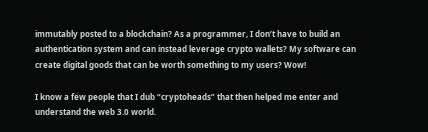immutably posted to a blockchain? As a programmer, I don’t have to build an authentication system and can instead leverage crypto wallets? My software can create digital goods that can be worth something to my users? Wow!

I know a few people that I dub “cryptoheads” that then helped me enter and understand the web 3.0 world.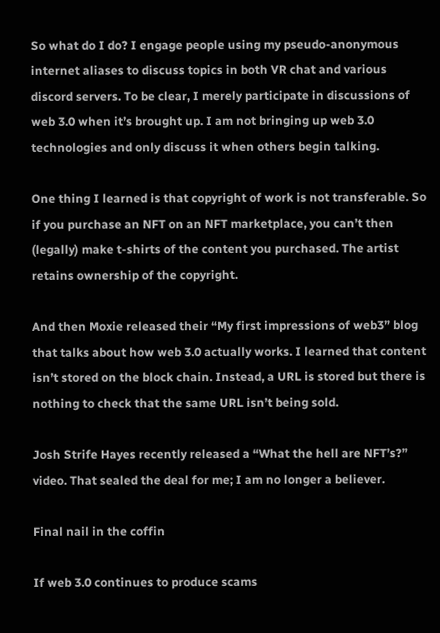So what do I do? I engage people using my pseudo-anonymous internet aliases to discuss topics in both VR chat and various discord servers. To be clear, I merely participate in discussions of web 3.0 when it’s brought up. I am not bringing up web 3.0 technologies and only discuss it when others begin talking.

One thing I learned is that copyright of work is not transferable. So if you purchase an NFT on an NFT marketplace, you can’t then (legally) make t-shirts of the content you purchased. The artist retains ownership of the copyright.

And then Moxie released their “My first impressions of web3” blog that talks about how web 3.0 actually works. I learned that content isn’t stored on the block chain. Instead, a URL is stored but there is nothing to check that the same URL isn’t being sold.

Josh Strife Hayes recently released a “What the hell are NFT’s?” video. That sealed the deal for me; I am no longer a believer.

Final nail in the coffin

If web 3.0 continues to produce scams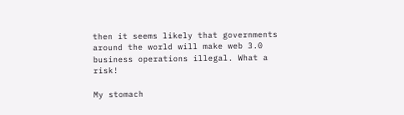then it seems likely that governments around the world will make web 3.0 business operations illegal. What a risk!

My stomach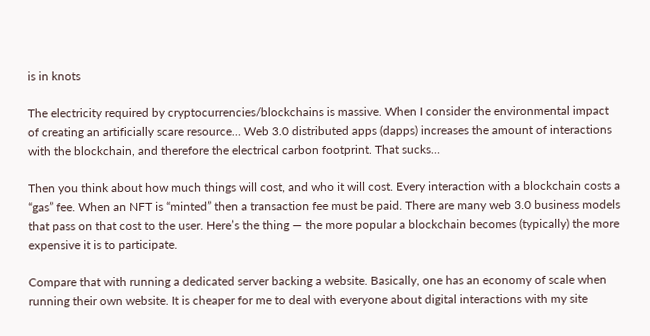is in knots

The electricity required by cryptocurrencies/blockchains is massive. When I consider the environmental impact of creating an artificially scare resource… Web 3.0 distributed apps (dapps) increases the amount of interactions with the blockchain, and therefore the electrical carbon footprint. That sucks…

Then you think about how much things will cost, and who it will cost. Every interaction with a blockchain costs a “gas” fee. When an NFT is “minted” then a transaction fee must be paid. There are many web 3.0 business models that pass on that cost to the user. Here’s the thing — the more popular a blockchain becomes (typically) the more expensive it is to participate.

Compare that with running a dedicated server backing a website. Basically, one has an economy of scale when running their own website. It is cheaper for me to deal with everyone about digital interactions with my site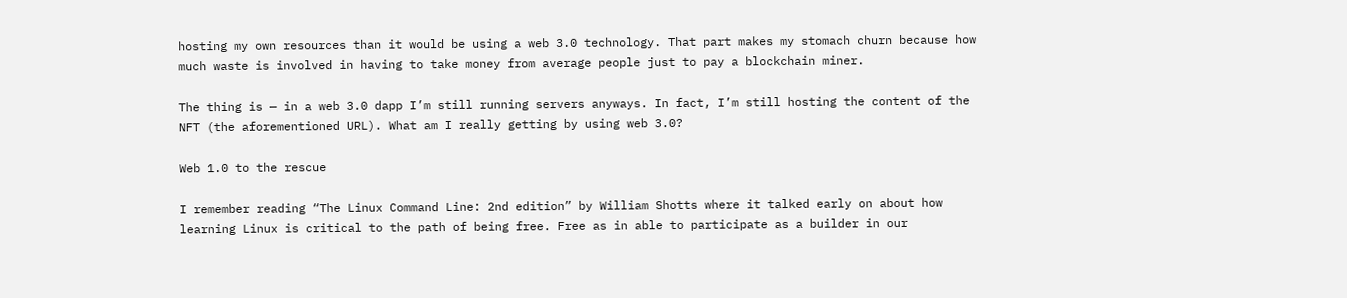hosting my own resources than it would be using a web 3.0 technology. That part makes my stomach churn because how much waste is involved in having to take money from average people just to pay a blockchain miner.

The thing is — in a web 3.0 dapp I’m still running servers anyways. In fact, I’m still hosting the content of the NFT (the aforementioned URL). What am I really getting by using web 3.0?

Web 1.0 to the rescue

I remember reading “The Linux Command Line: 2nd edition” by William Shotts where it talked early on about how learning Linux is critical to the path of being free. Free as in able to participate as a builder in our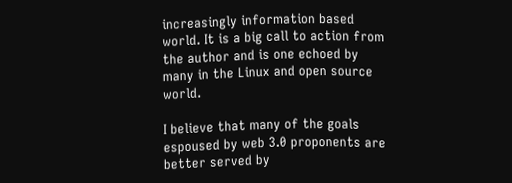increasingly information based world. It is a big call to action from the author and is one echoed by many in the Linux and open source world.

I believe that many of the goals espoused by web 3.0 proponents are better served by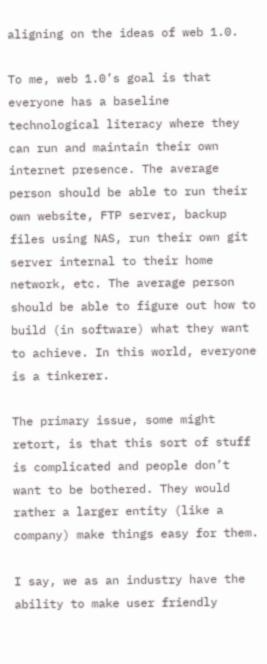aligning on the ideas of web 1.0.

To me, web 1.0’s goal is that everyone has a baseline technological literacy where they can run and maintain their own internet presence. The average person should be able to run their own website, FTP server, backup files using NAS, run their own git server internal to their home network, etc. The average person should be able to figure out how to build (in software) what they want to achieve. In this world, everyone is a tinkerer.

The primary issue, some might retort, is that this sort of stuff is complicated and people don’t want to be bothered. They would rather a larger entity (like a company) make things easy for them.

I say, we as an industry have the ability to make user friendly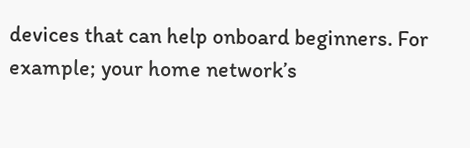devices that can help onboard beginners. For example; your home network’s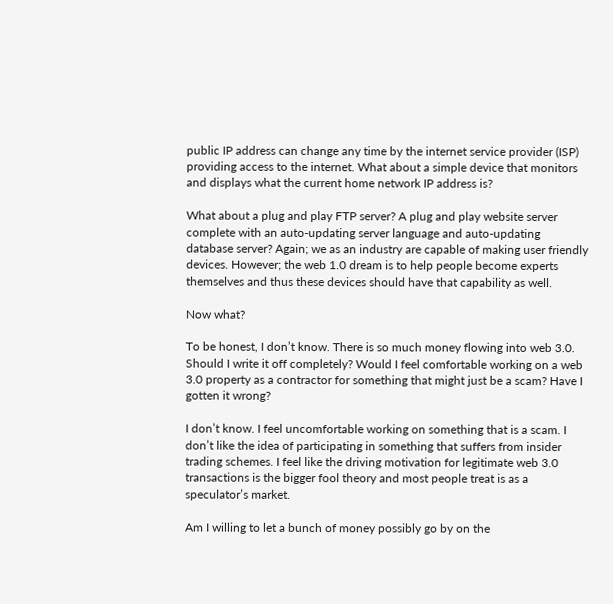public IP address can change any time by the internet service provider (ISP) providing access to the internet. What about a simple device that monitors and displays what the current home network IP address is?

What about a plug and play FTP server? A plug and play website server complete with an auto-updating server language and auto-updating database server? Again; we as an industry are capable of making user friendly devices. However; the web 1.0 dream is to help people become experts themselves and thus these devices should have that capability as well.

Now what?

To be honest, I don’t know. There is so much money flowing into web 3.0. Should I write it off completely? Would I feel comfortable working on a web 3.0 property as a contractor for something that might just be a scam? Have I gotten it wrong?

I don’t know. I feel uncomfortable working on something that is a scam. I don’t like the idea of participating in something that suffers from insider trading schemes. I feel like the driving motivation for legitimate web 3.0 transactions is the bigger fool theory and most people treat is as a speculator’s market.

Am I willing to let a bunch of money possibly go by on the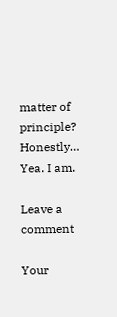matter of principle? Honestly… Yea. I am.

Leave a comment

Your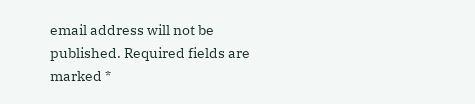email address will not be published. Required fields are marked *